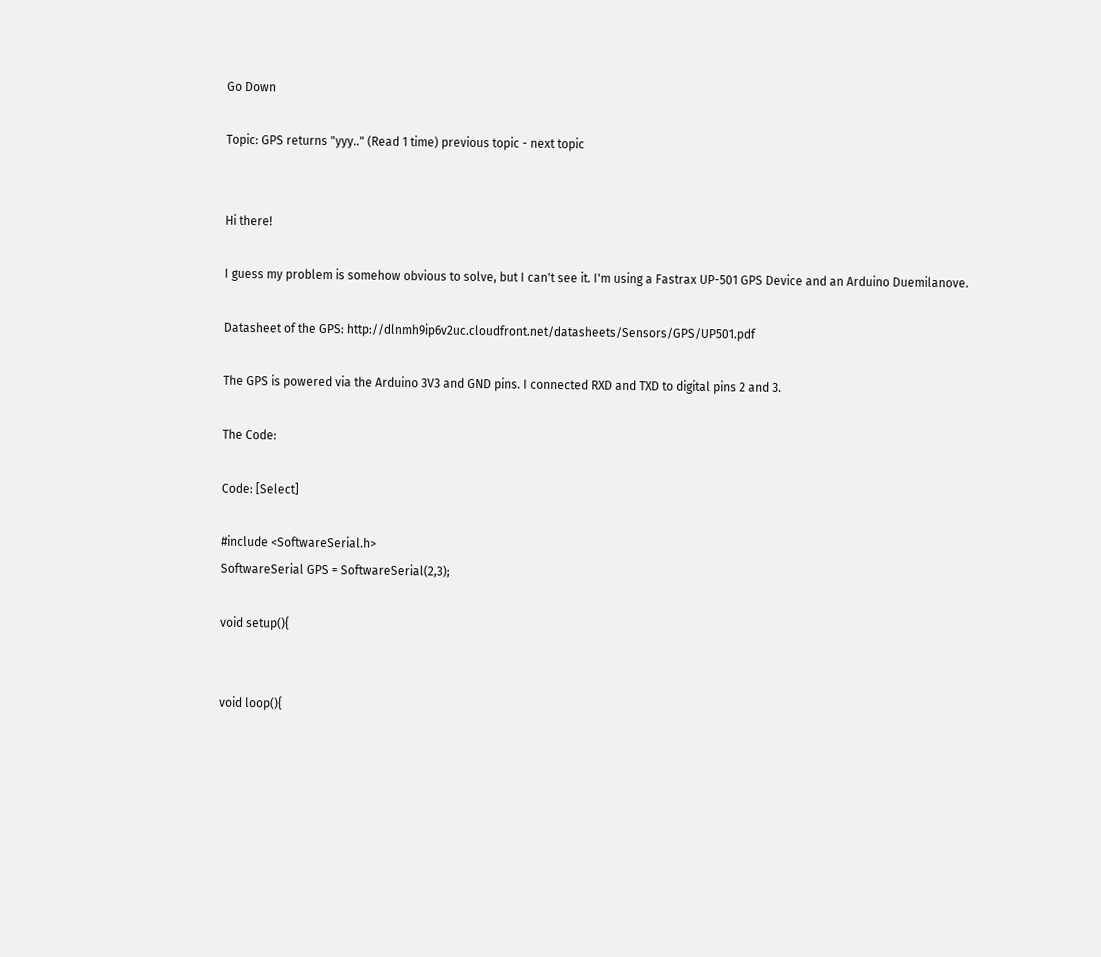Go Down

Topic: GPS returns "yyy.." (Read 1 time) previous topic - next topic


Hi there!

I guess my problem is somehow obvious to solve, but I can't see it. I'm using a Fastrax UP-501 GPS Device and an Arduino Duemilanove.

Datasheet of the GPS: http://dlnmh9ip6v2uc.cloudfront.net/datasheets/Sensors/GPS/UP501.pdf

The GPS is powered via the Arduino 3V3 and GND pins. I connected RXD and TXD to digital pins 2 and 3.

The Code:

Code: [Select]

#include <SoftwareSerial.h>
SoftwareSerial GPS = SoftwareSerial(2,3);

void setup(){


void loop(){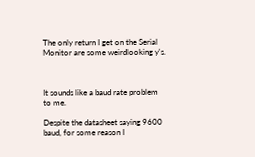The only return I get on the Serial Monitor are some weirdlooking y's.



It sounds like a baud rate problem to me.

Despite the datasheet saying 9600 baud, for some reason I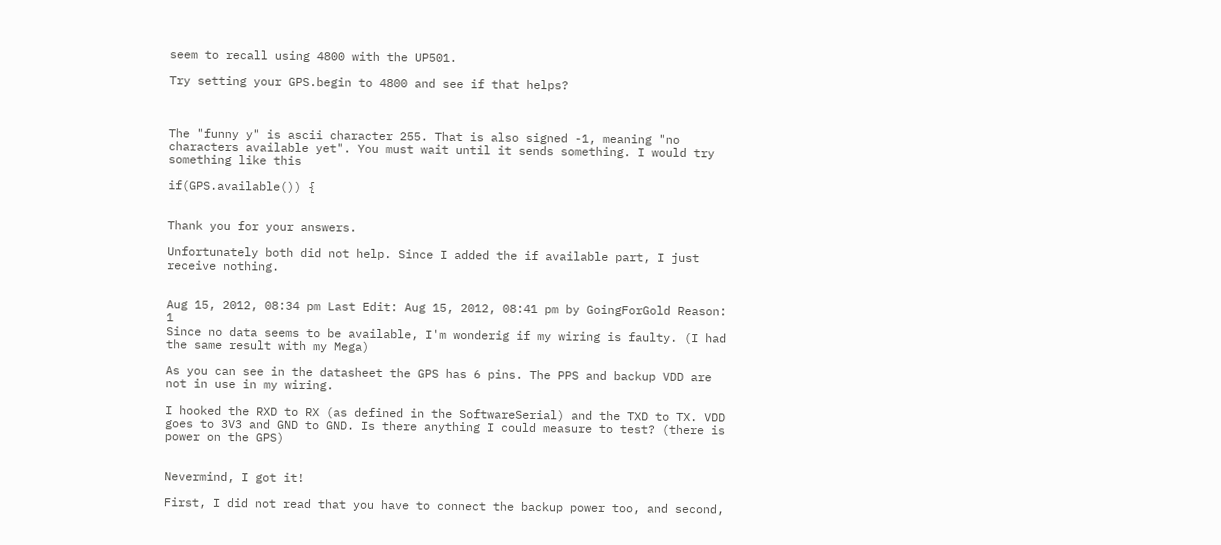seem to recall using 4800 with the UP501.

Try setting your GPS.begin to 4800 and see if that helps?



The "funny y" is ascii character 255. That is also signed -1, meaning "no characters available yet". You must wait until it sends something. I would try something like this

if(GPS.available()) {


Thank you for your answers.

Unfortunately both did not help. Since I added the if available part, I just receive nothing.


Aug 15, 2012, 08:34 pm Last Edit: Aug 15, 2012, 08:41 pm by GoingForGold Reason: 1
Since no data seems to be available, I'm wonderig if my wiring is faulty. (I had the same result with my Mega)

As you can see in the datasheet the GPS has 6 pins. The PPS and backup VDD are not in use in my wiring.

I hooked the RXD to RX (as defined in the SoftwareSerial) and the TXD to TX. VDD goes to 3V3 and GND to GND. Is there anything I could measure to test? (there is power on the GPS)


Nevermind, I got it!

First, I did not read that you have to connect the backup power too, and second,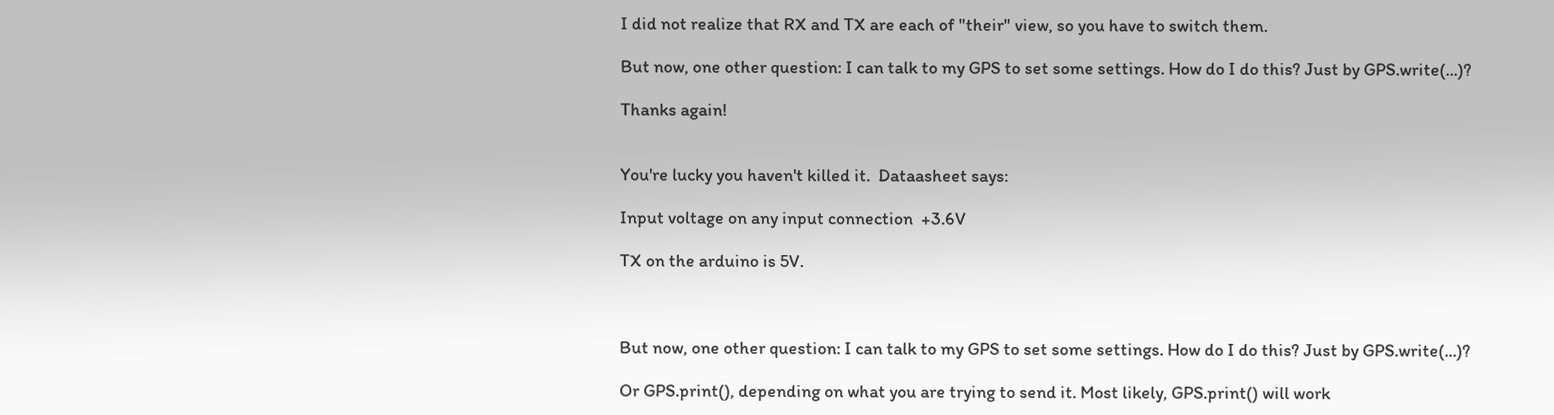I did not realize that RX and TX are each of "their" view, so you have to switch them.

But now, one other question: I can talk to my GPS to set some settings. How do I do this? Just by GPS.write(...)?

Thanks again!


You're lucky you haven't killed it.  Dataasheet says:

Input voltage on any input connection  +3.6V

TX on the arduino is 5V.



But now, one other question: I can talk to my GPS to set some settings. How do I do this? Just by GPS.write(...)?

Or GPS.print(), depending on what you are trying to send it. Most likely, GPS.print() will work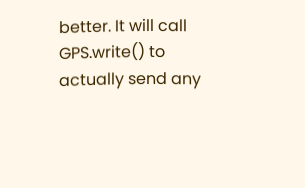better. It will call GPS.write() to actually send any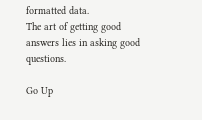formatted data.
The art of getting good answers lies in asking good questions.

Go Up